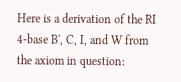Here is a derivation of the RI 4-base B', C, I, and W from the axiom in question: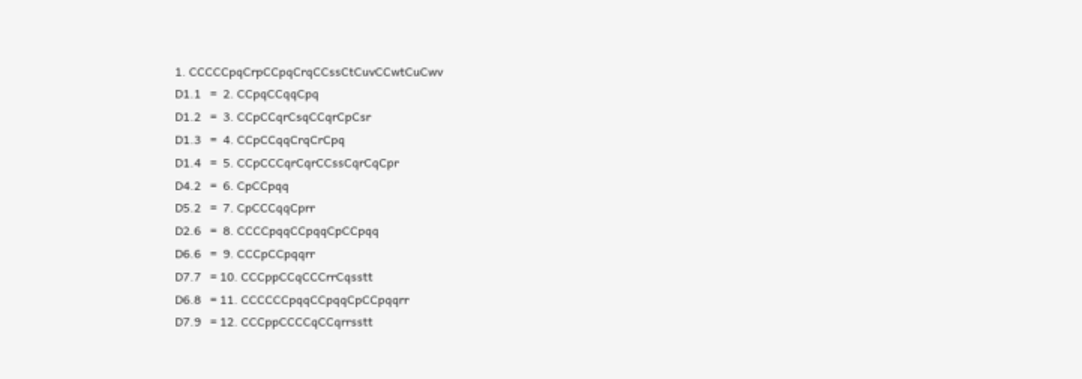1. CCCCCpqCrpCCpqCrqCCssCtCuvCCwtCuCwv
D1.1   =  2. CCpqCCqqCpq
D1.2   =  3. CCpCCqrCsqCCqrCpCsr
D1.3   =  4. CCpCCqqCrqCrCpq
D1.4   =  5. CCpCCCqrCqrCCssCqrCqCpr
D4.2   =  6. CpCCpqq
D5.2   =  7. CpCCCqqCprr
D2.6   =  8. CCCCpqqCCpqqCpCCpqq
D6.6   =  9. CCCpCCpqqrr
D7.7   = 10. CCCppCCqCCCrrCqsstt
D6.8   = 11. CCCCCCpqqCCpqqCpCCpqqrr
D7.9   = 12. CCCppCCCCqCCqrrsstt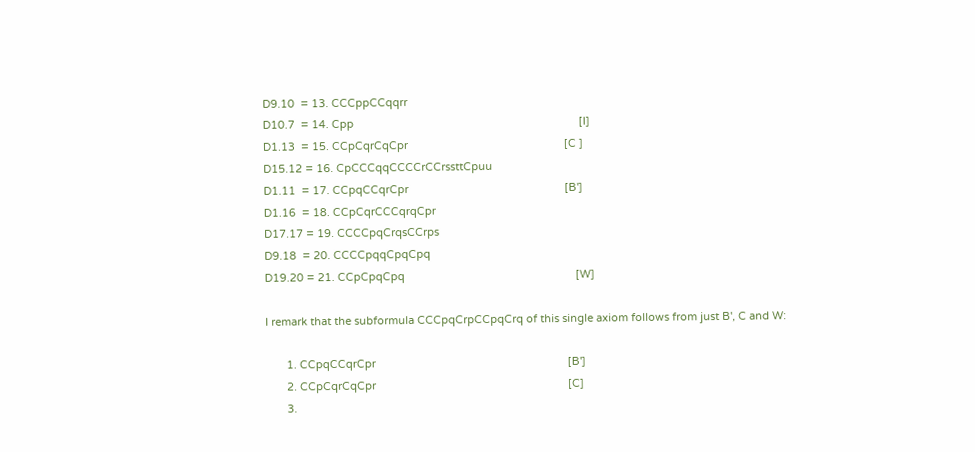D9.10  = 13. CCCppCCqqrr
D10.7  = 14. Cpp                                                                           [I]
D1.13  = 15. CCpCqrCqCpr                                                    [C ]
D15.12 = 16. CpCCCqqCCCCrCCrssttCpuu
D1.11  = 17. CCpqCCqrCpr                                                    [B']
D1.16  = 18. CCpCqrCCCqrqCpr
D17.17 = 19. CCCCpqCrqsCCrps
D9.18  = 20. CCCCpqqCpqCpq
D19.20 = 21. CCpCpqCpq                                                         [W]

I remark that the subformula CCCpqCrpCCpqCrq of this single axiom follows from just B', C and W:

       1. CCpqCCqrCpr                                                                [B']
       2. CCpCqrCqCpr                                                                [C]
       3.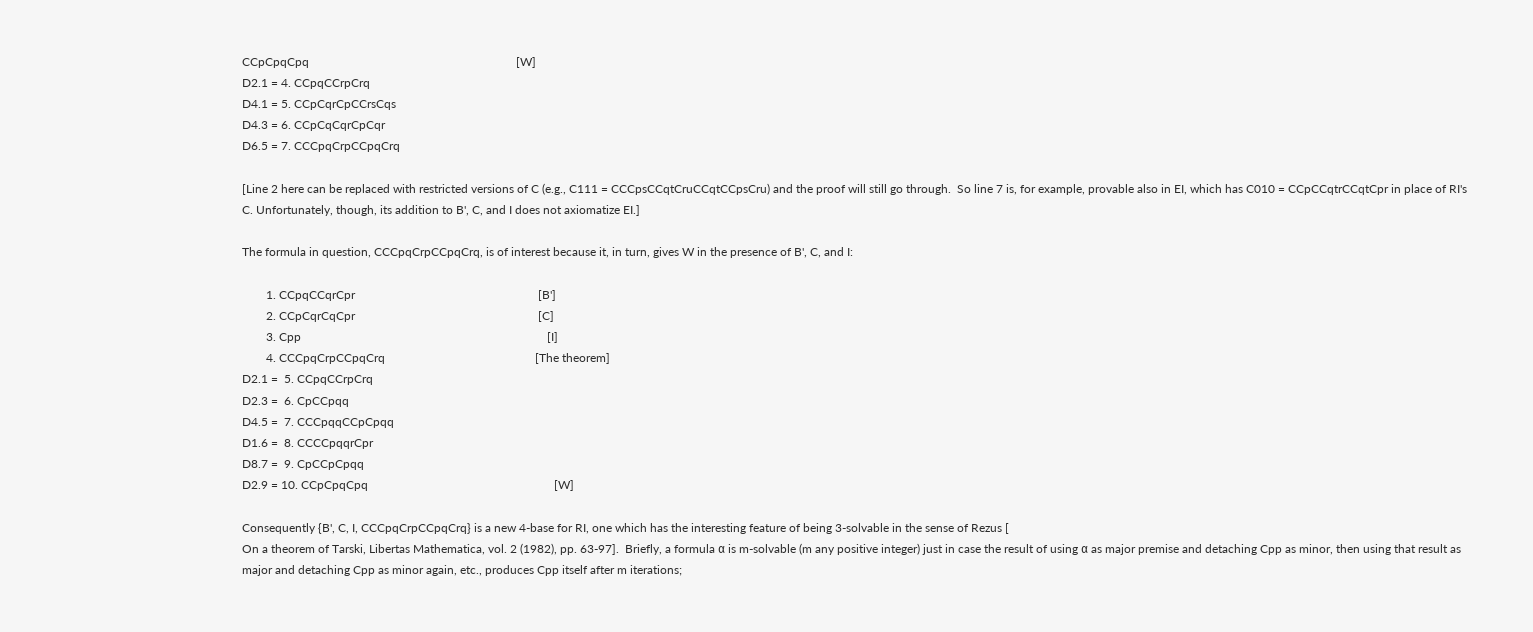CCpCpqCpq                                                                     [W]
D2.1 = 4. CCpqCCrpCrq
D4.1 = 5. CCpCqrCpCCrsCqs
D4.3 = 6. CCpCqCqrCpCqr
D6.5 = 7. CCCpqCrpCCpqCrq

[Line 2 here can be replaced with restricted versions of C (e.g., C111 = CCCpsCCqtCruCCqtCCpsCru) and the proof will still go through.  So line 7 is, for example, provable also in EI, which has C010 = CCpCCqtrCCqtCpr in place of RI's C. Unfortunately, though, its addition to B', C, and I does not axiomatize EI.]

The formula in question, CCCpqCrpCCpqCrq, is of interest because it, in turn, gives W in the presence of B', C, and I:

        1. CCpqCCqrCpr                                                             [B']
        2. CCpCqrCqCpr                                                             [C]
        3. Cpp                                                                                  [I]
        4. CCCpqCrpCCpqCrq                                                  [The theorem]
D2.1 =  5. CCpqCCrpCrq
D2.3 =  6. CpCCpqq
D4.5 =  7. CCCpqqCCpCpqq
D1.6 =  8. CCCCpqqrCpr
D8.7 =  9. CpCCpCpqq
D2.9 = 10. CCpCpqCpq                                                              [W]

Consequently {B', C, I, CCCpqCrpCCpqCrq} is a new 4-base for RI, one which has the interesting feature of being 3-solvable in the sense of Rezus [
On a theorem of Tarski, Libertas Mathematica, vol. 2 (1982), pp. 63-97].  Briefly, a formula α is m-solvable (m any positive integer) just in case the result of using α as major premise and detaching Cpp as minor, then using that result as major and detaching Cpp as minor again, etc., produces Cpp itself after m iterations;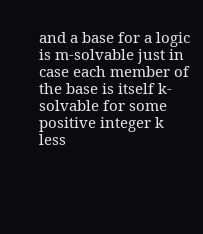and a base for a logic is m-solvable just in case each member of the base is itself k-solvable for some positive integer k less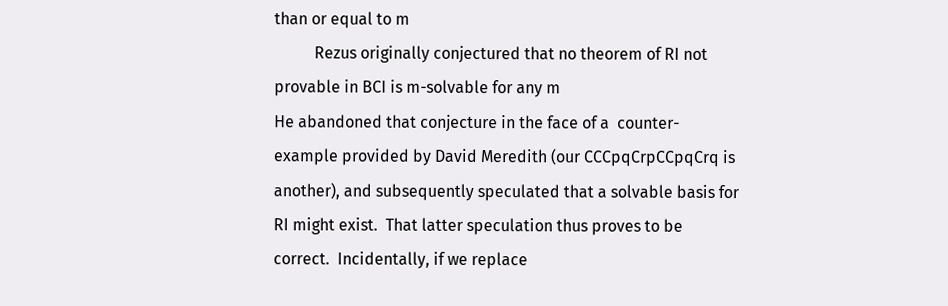than or equal to m
          Rezus originally conjectured that no theorem of RI not provable in BCI is m-solvable for any m
He abandoned that conjecture in the face of a  counter-example provided by David Meredith (our CCCpqCrpCCpqCrq is another), and subsequently speculated that a solvable basis for RI might exist.  That latter speculation thus proves to be correct.  Incidentally, if we replace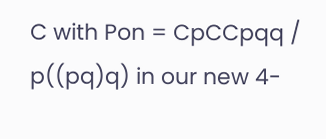C with Pon = CpCCpqq / p((pq)q) in our new 4-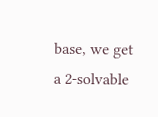base, we get a 2-solvable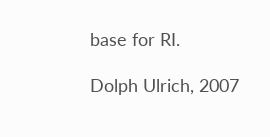base for RI.

Dolph Ulrich, 2007